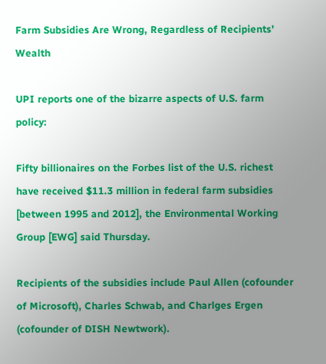Farm Subsidies Are Wrong, Regardless of Recipients’ Wealth

UPI reports one of the bizarre aspects of U.S. farm policy:

Fifty billionaires on the Forbes list of the U.S. richest have received $11.3 million in federal farm subsidies [between 1995 and 2012], the Environmental Working Group [EWG] said Thursday.

Recipients of the subsidies include Paul Allen (cofounder of Microsoft), Charles Schwab, and Charlges Ergen (cofounder of DISH Newtwork).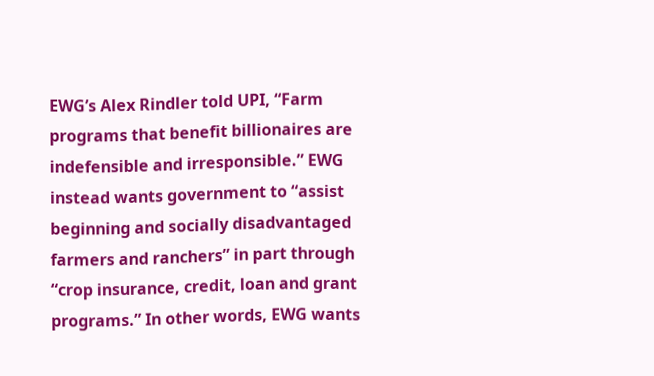EWG’s Alex Rindler told UPI, “Farm programs that benefit billionaires are indefensible and irresponsible.” EWG instead wants government to “assist beginning and socially disadvantaged farmers and ranchers” in part through “crop insurance, credit, loan and grant programs.” In other words, EWG wants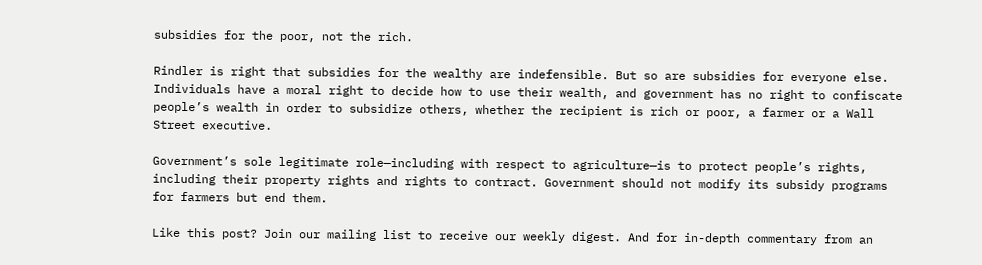subsidies for the poor, not the rich.

Rindler is right that subsidies for the wealthy are indefensible. But so are subsidies for everyone else. Individuals have a moral right to decide how to use their wealth, and government has no right to confiscate people’s wealth in order to subsidize others, whether the recipient is rich or poor, a farmer or a Wall Street executive.

Government’s sole legitimate role—including with respect to agriculture—is to protect people’s rights, including their property rights and rights to contract. Government should not modify its subsidy programs for farmers but end them.

Like this post? Join our mailing list to receive our weekly digest. And for in-depth commentary from an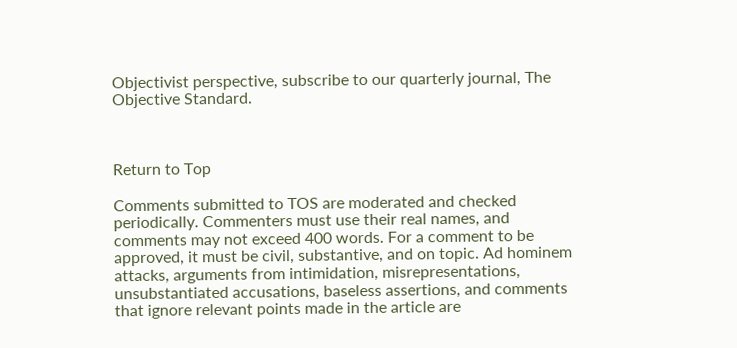Objectivist perspective, subscribe to our quarterly journal, The Objective Standard.



Return to Top

Comments submitted to TOS are moderated and checked periodically. Commenters must use their real names, and comments may not exceed 400 words. For a comment to be approved, it must be civil, substantive, and on topic. Ad hominem attacks, arguments from intimidation, misrepresentations, unsubstantiated accusations, baseless assertions, and comments that ignore relevant points made in the article are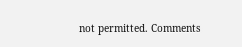not permitted. Comments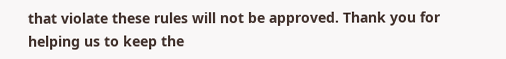that violate these rules will not be approved. Thank you for helping us to keep the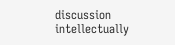discussion intellectually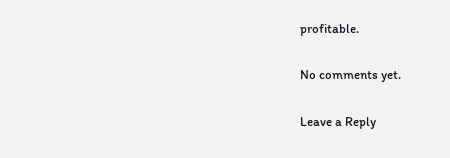profitable.

No comments yet.

Leave a Reply